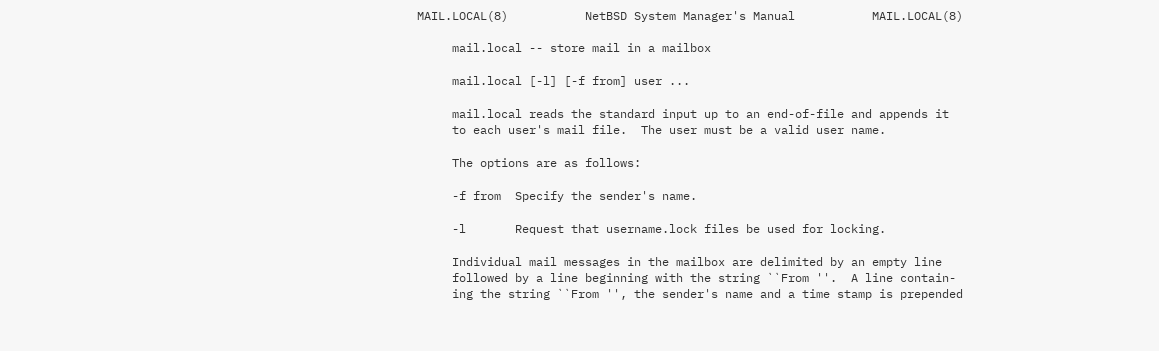MAIL.LOCAL(8)           NetBSD System Manager's Manual           MAIL.LOCAL(8)

     mail.local -- store mail in a mailbox

     mail.local [-l] [-f from] user ...

     mail.local reads the standard input up to an end-of-file and appends it
     to each user's mail file.  The user must be a valid user name.

     The options are as follows:

     -f from  Specify the sender's name.

     -l       Request that username.lock files be used for locking.

     Individual mail messages in the mailbox are delimited by an empty line
     followed by a line beginning with the string ``From ''.  A line contain-
     ing the string ``From '', the sender's name and a time stamp is prepended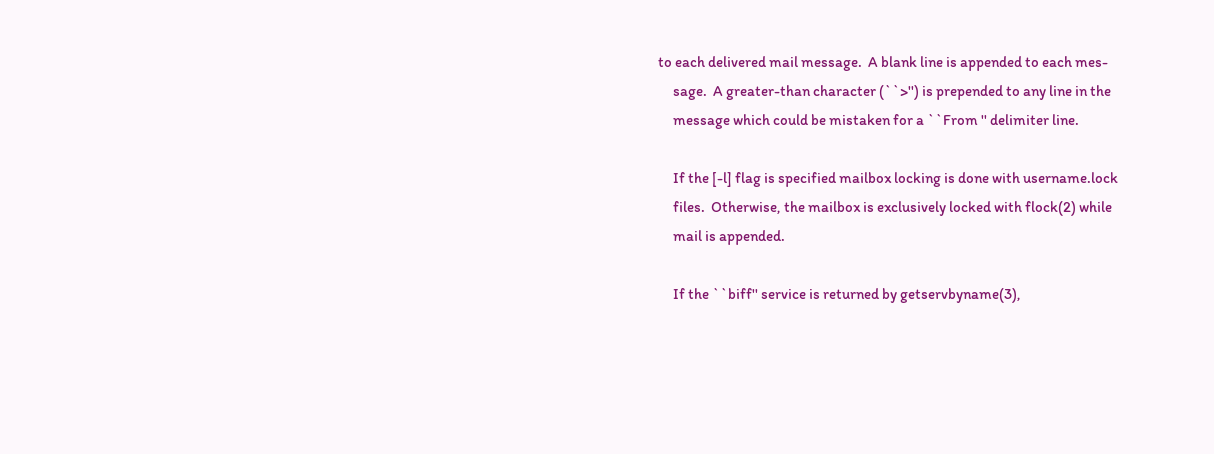to each delivered mail message.  A blank line is appended to each mes-
     sage.  A greater-than character (``>'') is prepended to any line in the
     message which could be mistaken for a ``From '' delimiter line.

     If the [-l] flag is specified mailbox locking is done with username.lock
     files.  Otherwise, the mailbox is exclusively locked with flock(2) while
     mail is appended.

     If the ``biff'' service is returned by getservbyname(3),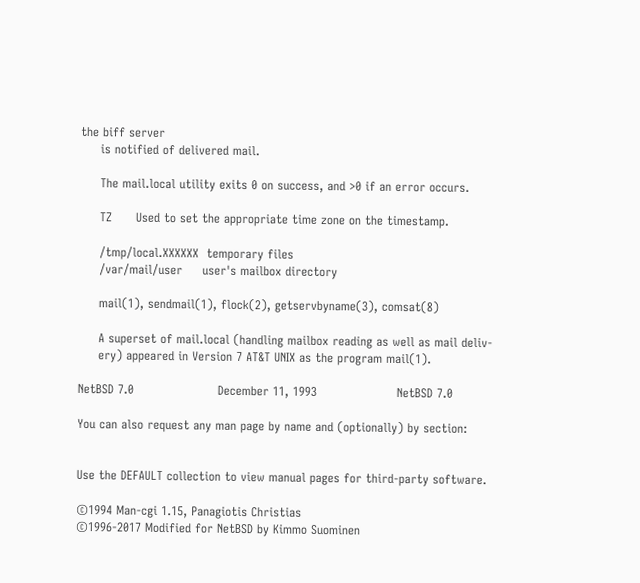the biff server
     is notified of delivered mail.

     The mail.local utility exits 0 on success, and >0 if an error occurs.

     TZ      Used to set the appropriate time zone on the timestamp.

     /tmp/local.XXXXXX  temporary files
     /var/mail/user     user's mailbox directory

     mail(1), sendmail(1), flock(2), getservbyname(3), comsat(8)

     A superset of mail.local (handling mailbox reading as well as mail deliv-
     ery) appeared in Version 7 AT&T UNIX as the program mail(1).

NetBSD 7.0                     December 11, 1993                    NetBSD 7.0

You can also request any man page by name and (optionally) by section:


Use the DEFAULT collection to view manual pages for third-party software.

©1994 Man-cgi 1.15, Panagiotis Christias
©1996-2017 Modified for NetBSD by Kimmo Suominen